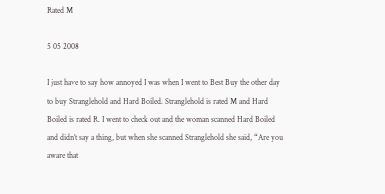Rated M

5 05 2008

I just have to say how annoyed I was when I went to Best Buy the other day to buy Stranglehold and Hard Boiled. Stranglehold is rated M and Hard Boiled is rated R. I went to check out and the woman scanned Hard Boiled and didn’t say a thing, but when she scanned Stranglehold she said, “Are you aware that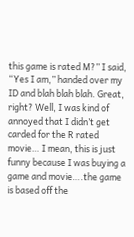this game is rated M?” I said, “Yes I am,” handed over my ID and blah blah blah. Great, right? Well, I was kind of annoyed that I didn’t get carded for the R rated movie… I mean, this is just funny because I was buying a game and movie….the game is based off the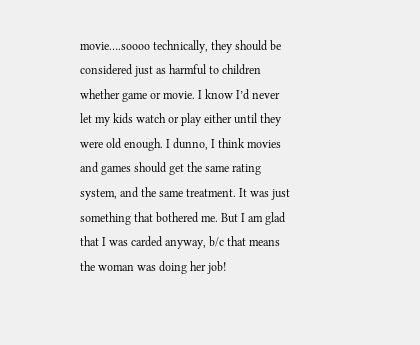movie….soooo technically, they should be considered just as harmful to children whether game or movie. I know I’d never let my kids watch or play either until they were old enough. I dunno, I think movies and games should get the same rating system, and the same treatment. It was just something that bothered me. But I am glad that I was carded anyway, b/c that means the woman was doing her job!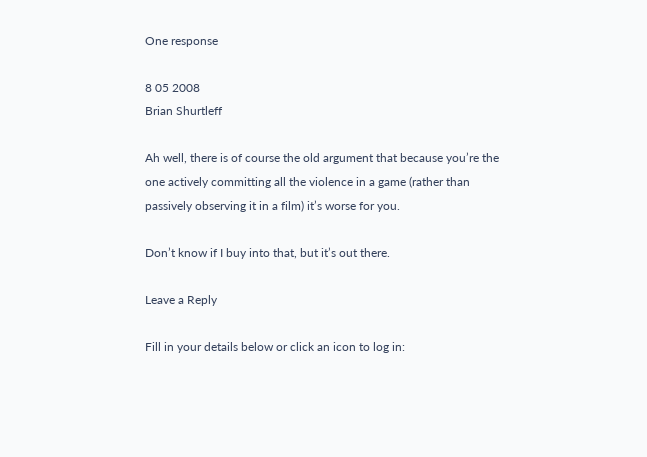One response

8 05 2008
Brian Shurtleff

Ah well, there is of course the old argument that because you’re the one actively committing all the violence in a game (rather than passively observing it in a film) it’s worse for you.

Don’t know if I buy into that, but it’s out there.

Leave a Reply

Fill in your details below or click an icon to log in: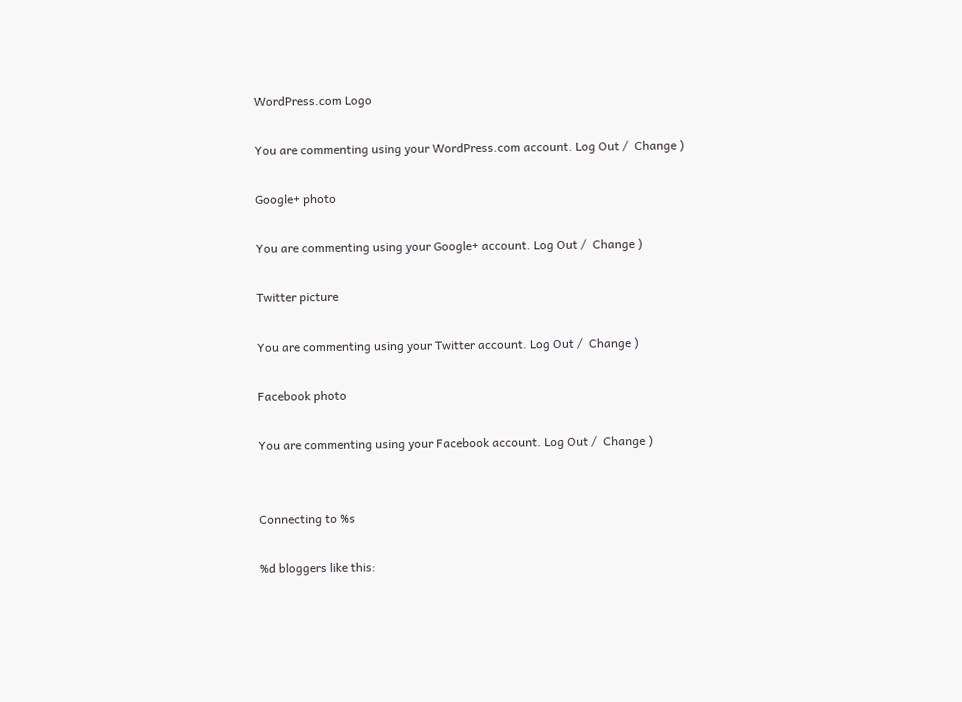WordPress.com Logo

You are commenting using your WordPress.com account. Log Out /  Change )

Google+ photo

You are commenting using your Google+ account. Log Out /  Change )

Twitter picture

You are commenting using your Twitter account. Log Out /  Change )

Facebook photo

You are commenting using your Facebook account. Log Out /  Change )


Connecting to %s

%d bloggers like this: